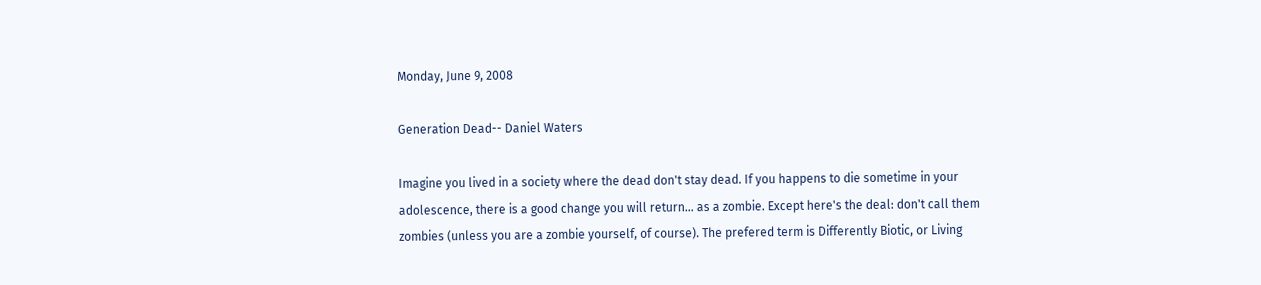Monday, June 9, 2008

Generation Dead-- Daniel Waters

Imagine you lived in a society where the dead don't stay dead. If you happens to die sometime in your adolescence, there is a good change you will return... as a zombie. Except here's the deal: don't call them zombies (unless you are a zombie yourself, of course). The prefered term is Differently Biotic, or Living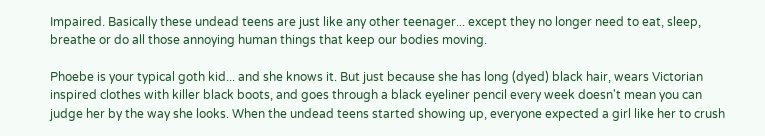Impaired. Basically these undead teens are just like any other teenager... except they no longer need to eat, sleep, breathe or do all those annoying human things that keep our bodies moving.

Phoebe is your typical goth kid... and she knows it. But just because she has long (dyed) black hair, wears Victorian inspired clothes with killer black boots, and goes through a black eyeliner pencil every week doesn't mean you can judge her by the way she looks. When the undead teens started showing up, everyone expected a girl like her to crush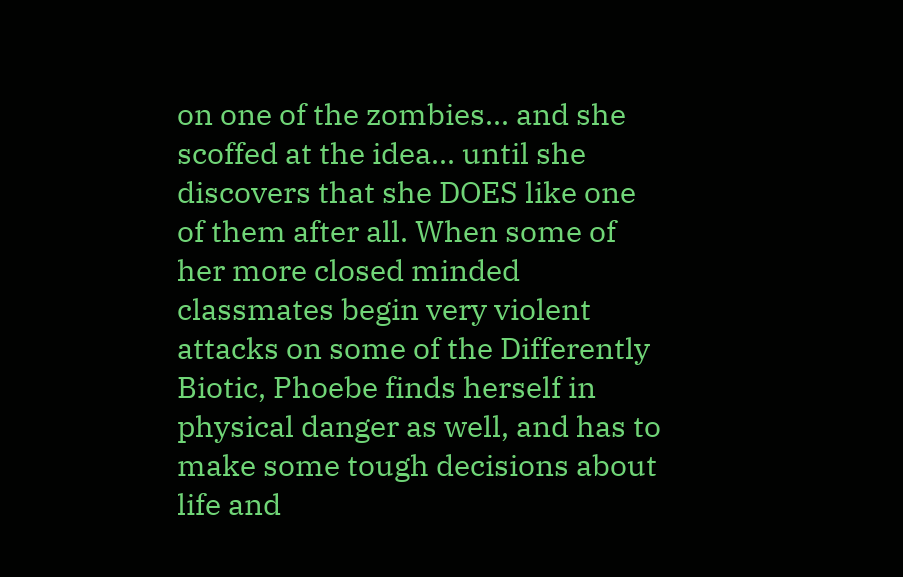on one of the zombies... and she scoffed at the idea... until she discovers that she DOES like one of them after all. When some of her more closed minded classmates begin very violent attacks on some of the Differently Biotic, Phoebe finds herself in physical danger as well, and has to make some tough decisions about life and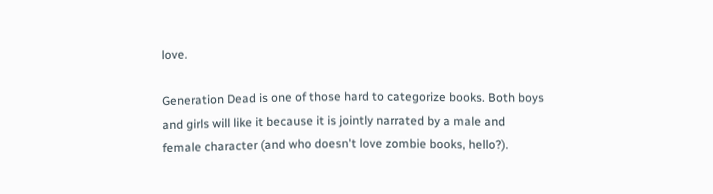love.

Generation Dead is one of those hard to categorize books. Both boys and girls will like it because it is jointly narrated by a male and female character (and who doesn't love zombie books, hello?).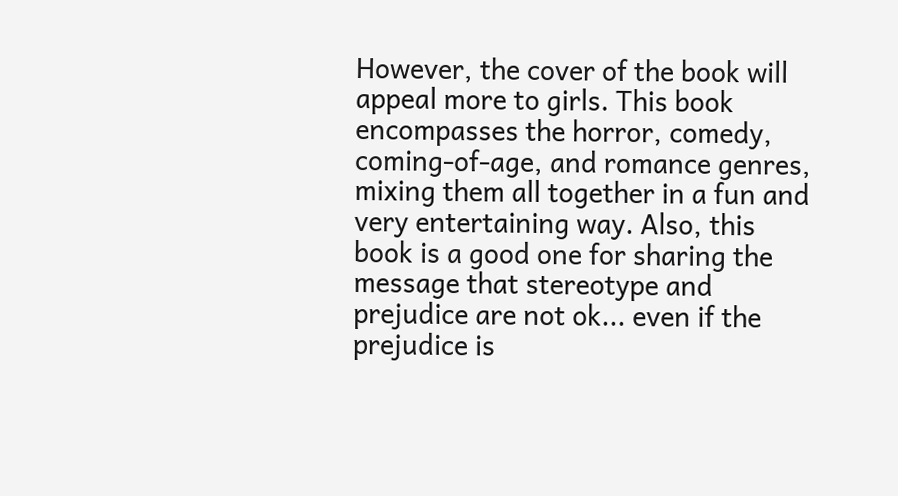However, the cover of the book will appeal more to girls. This book encompasses the horror, comedy, coming-of-age, and romance genres, mixing them all together in a fun and very entertaining way. Also, this book is a good one for sharing the message that stereotype and prejudice are not ok... even if the prejudice is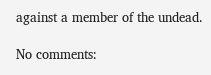against a member of the undead.

No comments: